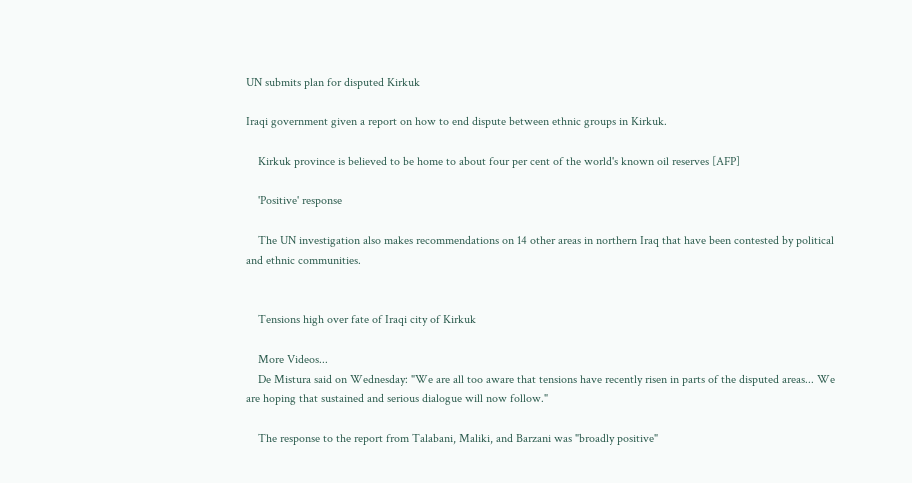UN submits plan for disputed Kirkuk

Iraqi government given a report on how to end dispute between ethnic groups in Kirkuk.

    Kirkuk province is believed to be home to about four per cent of the world's known oil reserves [AFP]

    'Positive' response

    The UN investigation also makes recommendations on 14 other areas in northern Iraq that have been contested by political and ethnic communities.


    Tensions high over fate of Iraqi city of Kirkuk

    More Videos...
    De Mistura said on Wednesday: "We are all too aware that tensions have recently risen in parts of the disputed areas... We are hoping that sustained and serious dialogue will now follow."

    The response to the report from Talabani, Maliki, and Barzani was "broadly positive"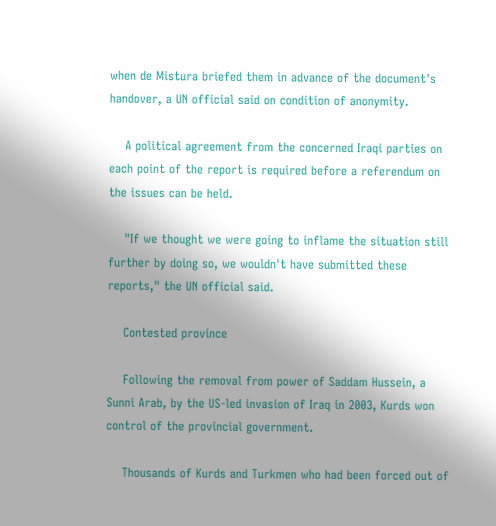when de Mistura briefed them in advance of the document's handover, a UN official said on condition of anonymity.

    A political agreement from the concerned Iraqi parties on each point of the report is required before a referendum on the issues can be held.

    "If we thought we were going to inflame the situation still further by doing so, we wouldn't have submitted these reports," the UN official said.

    Contested province

    Following the removal from power of Saddam Hussein, a Sunni Arab, by the US-led invasion of Iraq in 2003, Kurds won control of the provincial government.

    Thousands of Kurds and Turkmen who had been forced out of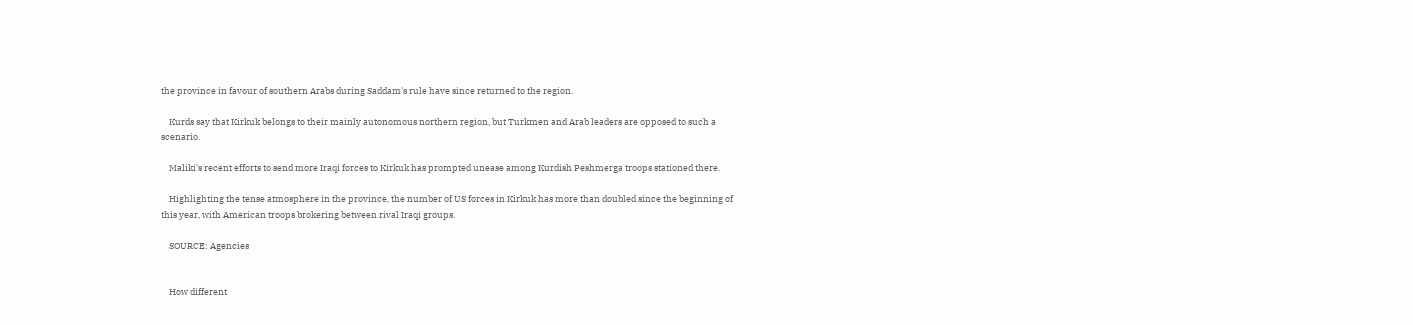the province in favour of southern Arabs during Saddam's rule have since returned to the region.

    Kurds say that Kirkuk belongs to their mainly autonomous northern region, but Turkmen and Arab leaders are opposed to such a scenario.

    Maliki's recent efforts to send more Iraqi forces to Kirkuk has prompted unease among Kurdish Peshmerga troops stationed there.

    Highlighting the tense atmosphere in the province, the number of US forces in Kirkuk has more than doubled since the beginning of this year, with American troops brokering between rival Iraqi groups.

    SOURCE: Agencies


    How different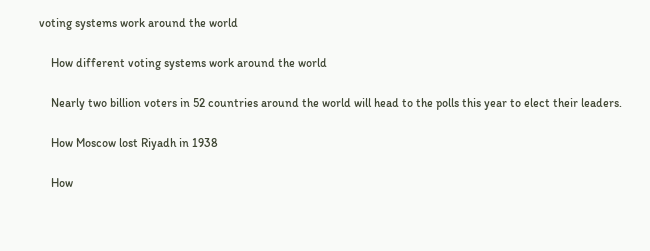voting systems work around the world

    How different voting systems work around the world

    Nearly two billion voters in 52 countries around the world will head to the polls this year to elect their leaders.

    How Moscow lost Riyadh in 1938

    How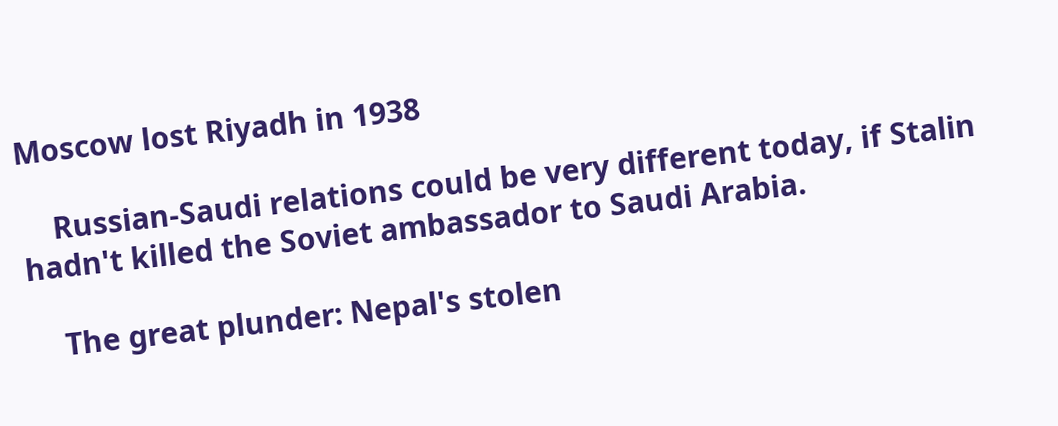Moscow lost Riyadh in 1938

    Russian-Saudi relations could be very different today, if Stalin hadn't killed the Soviet ambassador to Saudi Arabia.

    The great plunder: Nepal's stolen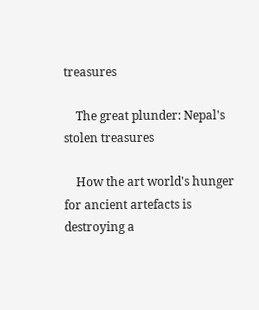treasures

    The great plunder: Nepal's stolen treasures

    How the art world's hunger for ancient artefacts is destroying a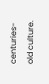centuries-old culture.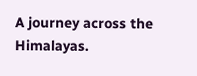A journey across the Himalayas.